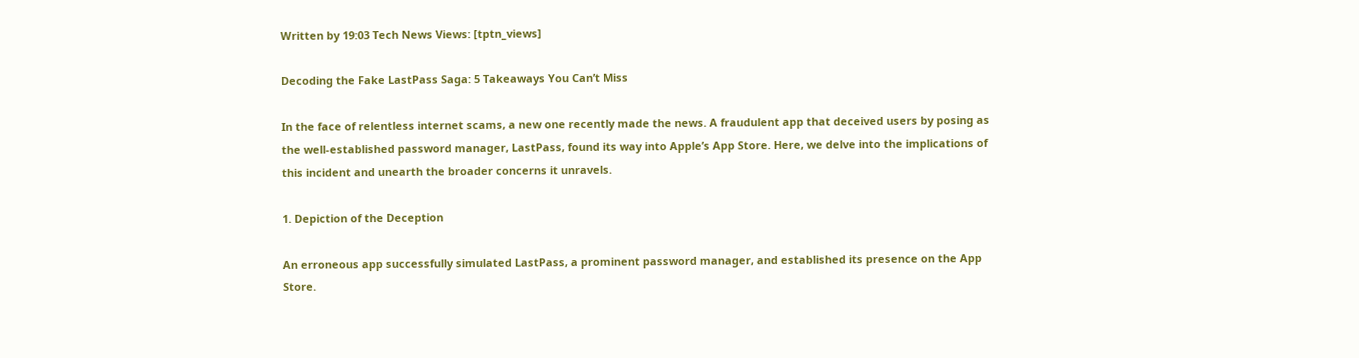Written by 19:03 Tech News Views: [tptn_views]

Decoding the Fake LastPass Saga: 5 Takeaways You Can’t Miss

In the face of relentless internet scams, a new one recently made the news. A fraudulent app that deceived users by posing as the well-established password manager, LastPass, found its way into Apple’s App Store. Here, we delve into the implications of this incident and unearth the broader concerns it unravels.

1. Depiction of the Deception

An erroneous app successfully simulated LastPass, a prominent password manager, and established its presence on the App Store.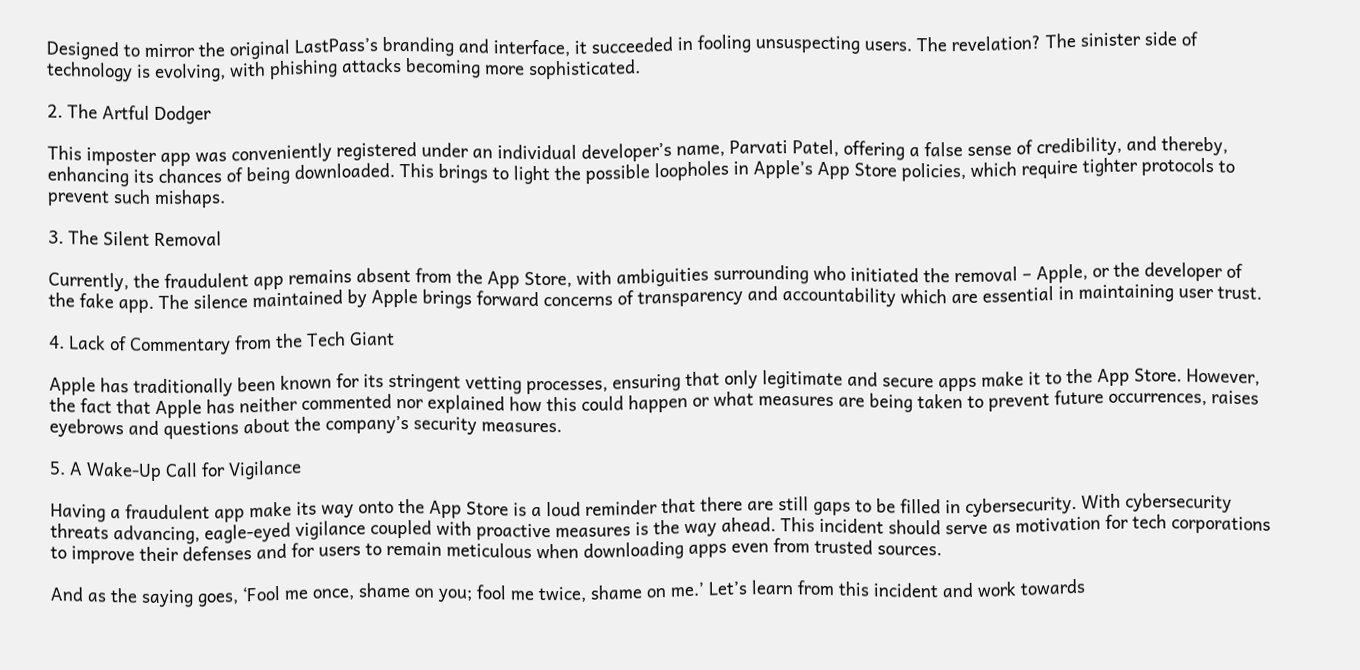Designed to mirror the original LastPass’s branding and interface, it succeeded in fooling unsuspecting users. The revelation? The sinister side of technology is evolving, with phishing attacks becoming more sophisticated.

2. The Artful Dodger

This imposter app was conveniently registered under an individual developer’s name, Parvati Patel, offering a false sense of credibility, and thereby, enhancing its chances of being downloaded. This brings to light the possible loopholes in Apple’s App Store policies, which require tighter protocols to prevent such mishaps.

3. The Silent Removal

Currently, the fraudulent app remains absent from the App Store, with ambiguities surrounding who initiated the removal – Apple, or the developer of the fake app. The silence maintained by Apple brings forward concerns of transparency and accountability which are essential in maintaining user trust.

4. Lack of Commentary from the Tech Giant

Apple has traditionally been known for its stringent vetting processes, ensuring that only legitimate and secure apps make it to the App Store. However, the fact that Apple has neither commented nor explained how this could happen or what measures are being taken to prevent future occurrences, raises eyebrows and questions about the company’s security measures.

5. A Wake-Up Call for Vigilance

Having a fraudulent app make its way onto the App Store is a loud reminder that there are still gaps to be filled in cybersecurity. With cybersecurity threats advancing, eagle-eyed vigilance coupled with proactive measures is the way ahead. This incident should serve as motivation for tech corporations to improve their defenses and for users to remain meticulous when downloading apps even from trusted sources.

And as the saying goes, ‘Fool me once, shame on you; fool me twice, shame on me.’ Let’s learn from this incident and work towards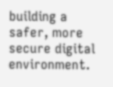building a safer, more secure digital environment.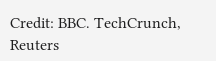Credit: BBC. TechCrunch, Reuters